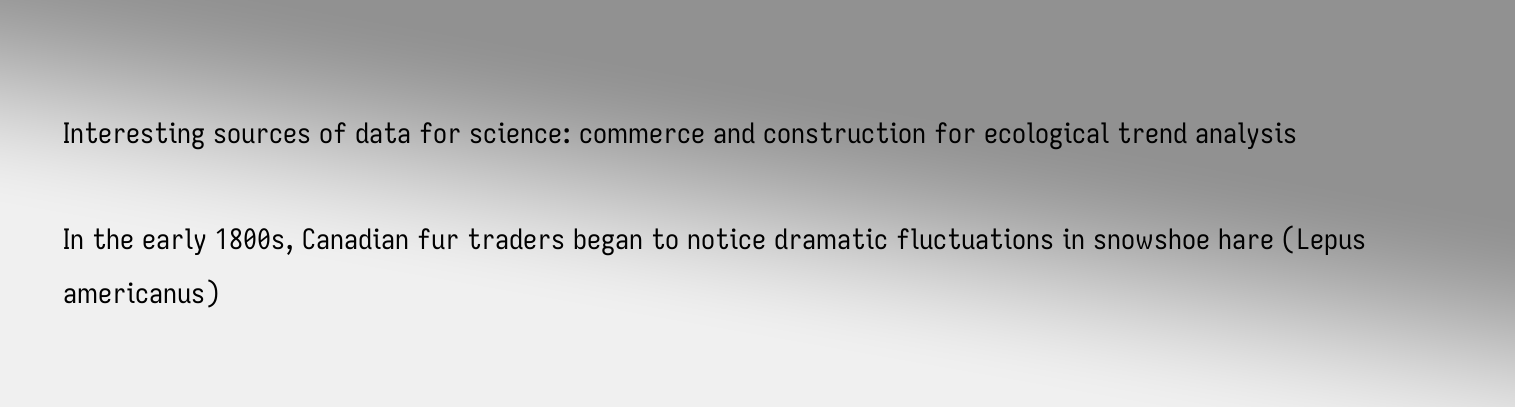Interesting sources of data for science: commerce and construction for ecological trend analysis

In the early 1800s, Canadian fur traders began to notice dramatic fluctuations in snowshoe hare (Lepus americanus)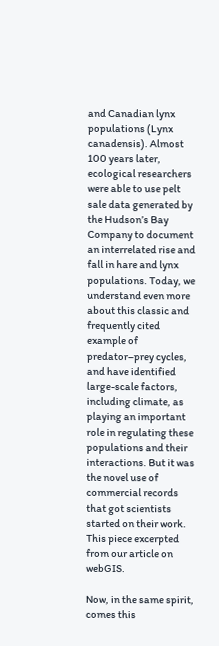and Canadian lynx populations (Lynx canadensis). Almost 100 years later, ecological researchers were able to use pelt sale data generated by the Hudson’s Bay Company to document an interrelated rise and fall in hare and lynx populations. Today, we understand even more about this classic and frequently cited example of predator–prey cycles, and have identified large-scale factors, including climate, as playing an important role in regulating these populations and their interactions. But it was the novel use of commercial records that got scientists started on their work. This piece excerpted from our article on webGIS.

Now, in the same spirit, comes this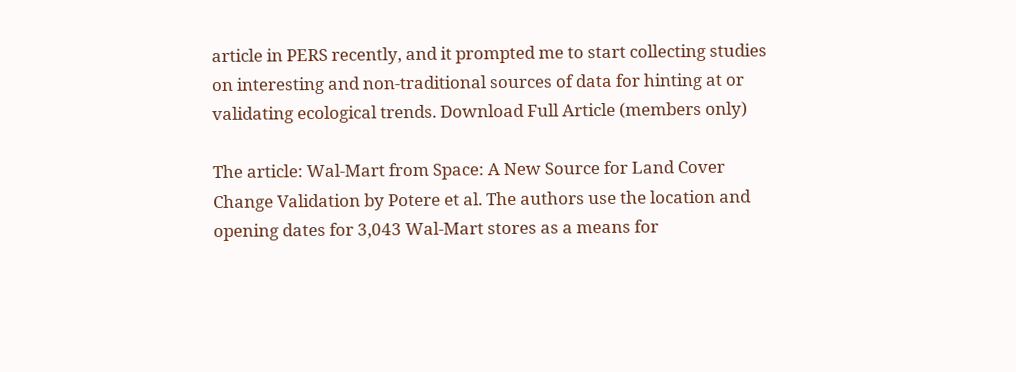article in PERS recently, and it prompted me to start collecting studies on interesting and non-traditional sources of data for hinting at or validating ecological trends. Download Full Article (members only)

The article: Wal-Mart from Space: A New Source for Land Cover Change Validation by Potere et al. The authors use the location and opening dates for 3,043 Wal-Mart stores as a means for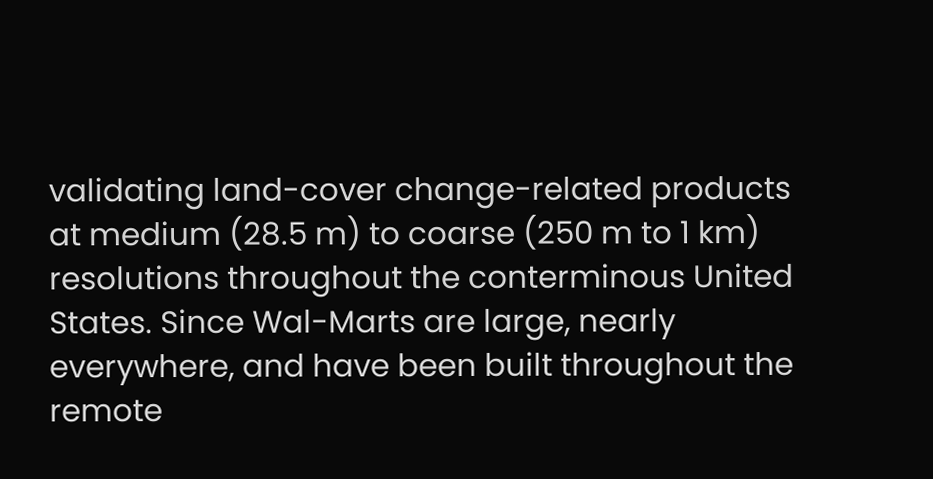validating land-cover change-related products at medium (28.5 m) to coarse (250 m to 1 km) resolutions throughout the conterminous United States. Since Wal-Marts are large, nearly everywhere, and have been built throughout the remote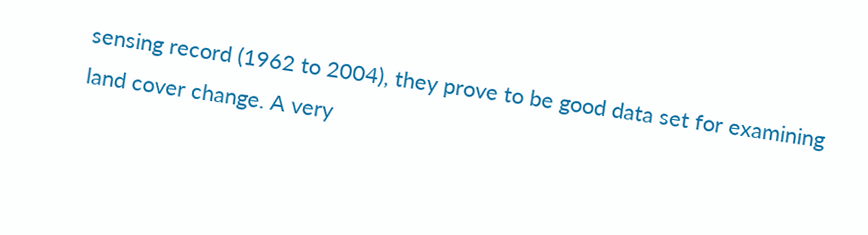sensing record (1962 to 2004), they prove to be good data set for examining land cover change. A very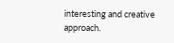interesting and creative approach.